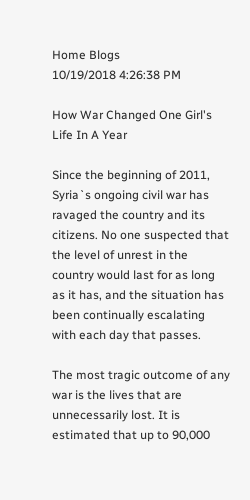Home Blogs
10/19/2018 4:26:38 PM

How War Changed One Girl's Life In A Year

Since the beginning of 2011, Syria`s ongoing civil war has ravaged the country and its citizens. No one suspected that the level of unrest in the country would last for as long as it has, and the situation has been continually escalating with each day that passes.

The most tragic outcome of any war is the lives that are unnecessarily lost. It is estimated that up to 90,000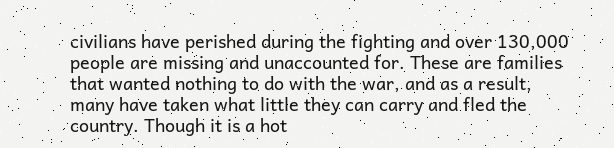civilians have perished during the fighting and over 130,000 people are missing and unaccounted for. These are families that wanted nothing to do with the war, and as a result, many have taken what little they can carry and fled the country. Though it is a hot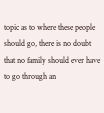topic as to where these people should go, there is no doubt that no family should ever have to go through an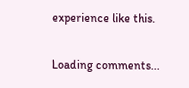experience like this.

Loading comments...